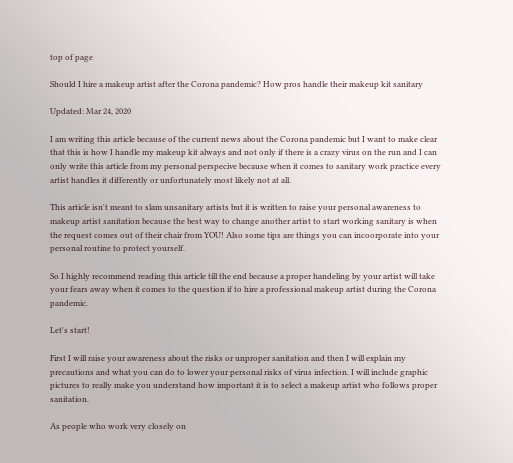top of page

Should I hire a makeup artist after the Corona pandemic? How pros handle their makeup kit sanitary

Updated: Mar 24, 2020

I am writing this article because of the current news about the Corona pandemic but I want to make clear that this is how I handle my makeup kit always and not only if there is a crazy virus on the run and I can only write this article from my personal perspecive because when it comes to sanitary work practice every artist handles it differently or unfortunately most likely not at all.

This article isn't meant to slam unsanitary artists but it is written to raise your personal awareness to makeup artist sanitation because the best way to change another artist to start working sanitary is when the request comes out of their chair from YOU! Also some tips are things you can incoorporate into your personal routine to protect yourself.

So I highly recommend reading this article till the end because a proper handeling by your artist will take your fears away when it comes to the question if to hire a professional makeup artist during the Corona pandemic.

Let's start!

First I will raise your awareness about the risks or unproper sanitation and then I will explain my precautions and what you can do to lower your personal risks of virus infection. I will include graphic pictures to really make you understand how important it is to select a makeup artist who follows proper sanitation.

As people who work very closely on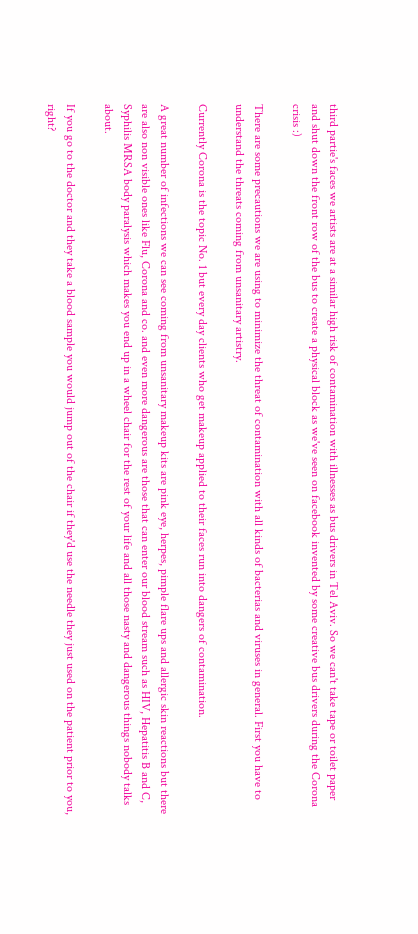third partie's faces we artists are at a similar high risk of contamination with illnesses as bus drivers in Tel Aviv. So we can't take tape or toilet paper and shut down the front row of the bus to create a physical block as we've seen on facebook invented by some creative bus drivers during the Corona crisis :)

There are some precautions we are using to minimize the threat of contamination with all kinds of bacterias and viruses in general. First you have to understand the threats coming from unsanitary artistry.

Currently Corona is the topic No. 1 but every day clients who get makeup applied to their faces run into dangers of contamination.

A great number of infections we can see coming from unsanitary makeup kits are pink eye, herpes, pimple flare ups and allergic skin reactions but there are also non visible ones like Flu, Corona and co. and even more dangerous are those that can enter our blood stream such as HIV, Hepatitis B and C, Syphilis MRSA body paralysis which makes you end up in a wheel chair for the rest of your life and all those nasty and dangerous things nobody talks about.

If you go to the doctor and they take a blood sample you would jump out of the chair if they'd use the needle they just used on the patient prior to you, right?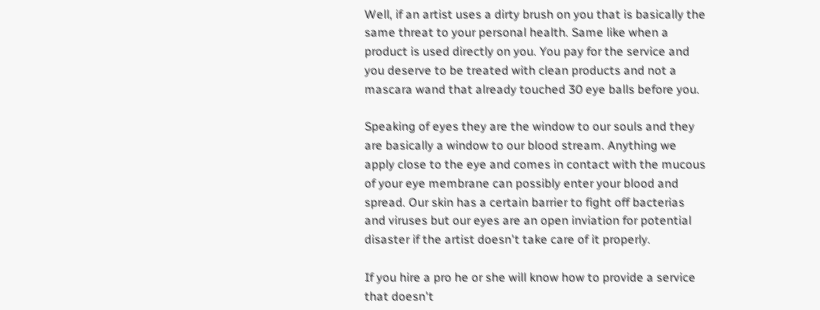Well, if an artist uses a dirty brush on you that is basically the same threat to your personal health. Same like when a product is used directly on you. You pay for the service and you deserve to be treated with clean products and not a mascara wand that already touched 30 eye balls before you.

Speaking of eyes they are the window to our souls and they are basically a window to our blood stream. Anything we apply close to the eye and comes in contact with the mucous of your eye membrane can possibly enter your blood and spread. Our skin has a certain barrier to fight off bacterias and viruses but our eyes are an open inviation for potential disaster if the artist doesn't take care of it properly.

If you hire a pro he or she will know how to provide a service that doesn't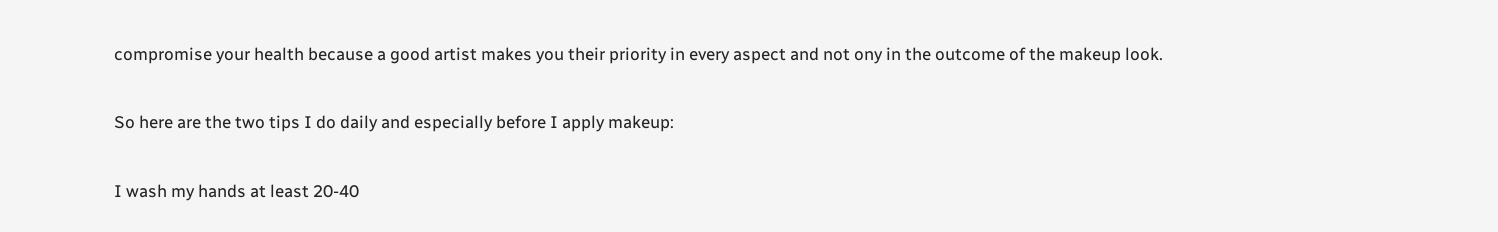compromise your health because a good artist makes you their priority in every aspect and not ony in the outcome of the makeup look.

So here are the two tips I do daily and especially before I apply makeup:

I wash my hands at least 20-40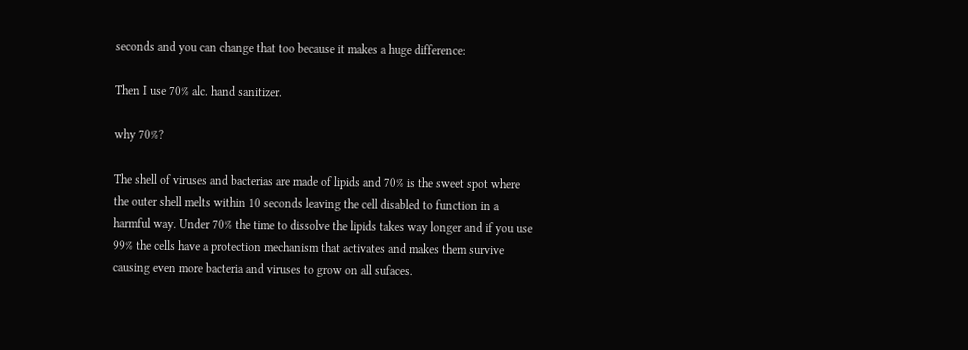seconds and you can change that too because it makes a huge difference:

Then I use 70% alc. hand sanitizer.

why 70%?

The shell of viruses and bacterias are made of lipids and 70% is the sweet spot where the outer shell melts within 10 seconds leaving the cell disabled to function in a harmful way. Under 70% the time to dissolve the lipids takes way longer and if you use 99% the cells have a protection mechanism that activates and makes them survive causing even more bacteria and viruses to grow on all sufaces.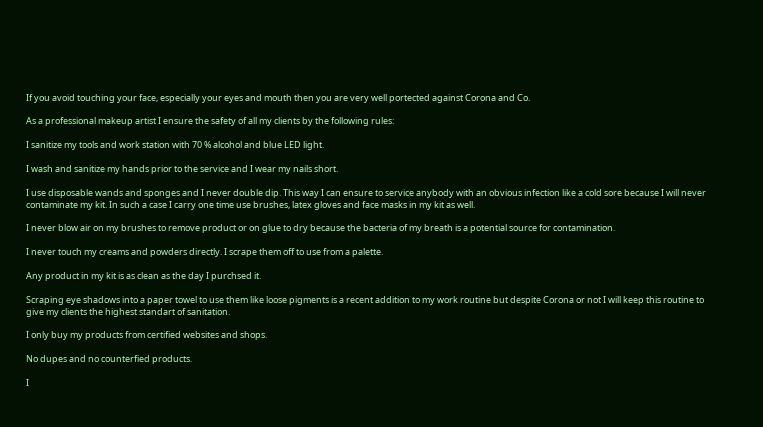If you avoid touching your face, especially your eyes and mouth then you are very well portected against Corona and Co.

As a professional makeup artist I ensure the safety of all my clients by the following rules:

I sanitize my tools and work station with 70 % alcohol and blue LED light.

I wash and sanitize my hands prior to the service and I wear my nails short.

I use disposable wands and sponges and I never double dip. This way I can ensure to service anybody with an obvious infection like a cold sore because I will never contaminate my kit. In such a case I carry one time use brushes, latex gloves and face masks in my kit as well.

I never blow air on my brushes to remove product or on glue to dry because the bacteria of my breath is a potential source for contamination.

I never touch my creams and powders directly. I scrape them off to use from a palette.

Any product in my kit is as clean as the day I purchsed it.

Scraping eye shadows into a paper towel to use them like loose pigments is a recent addition to my work routine but despite Corona or not I will keep this routine to give my clients the highest standart of sanitation.

I only buy my products from certified websites and shops.

No dupes and no counterfied products.

I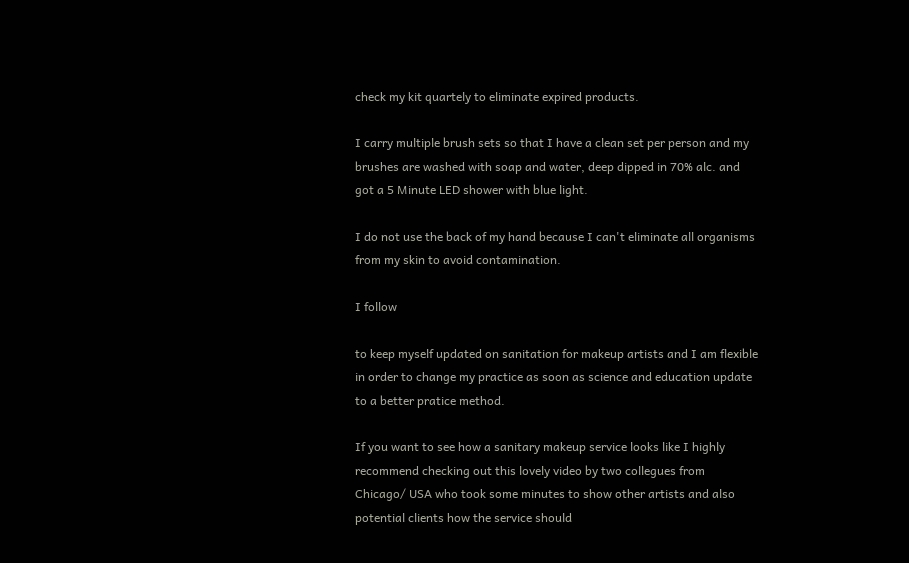check my kit quartely to eliminate expired products.

I carry multiple brush sets so that I have a clean set per person and my brushes are washed with soap and water, deep dipped in 70% alc. and got a 5 Minute LED shower with blue light.

I do not use the back of my hand because I can't eliminate all organisms from my skin to avoid contamination.

I follow

to keep myself updated on sanitation for makeup artists and I am flexible in order to change my practice as soon as science and education update to a better pratice method.

If you want to see how a sanitary makeup service looks like I highly recommend checking out this lovely video by two collegues from Chicago/ USA who took some minutes to show other artists and also potential clients how the service should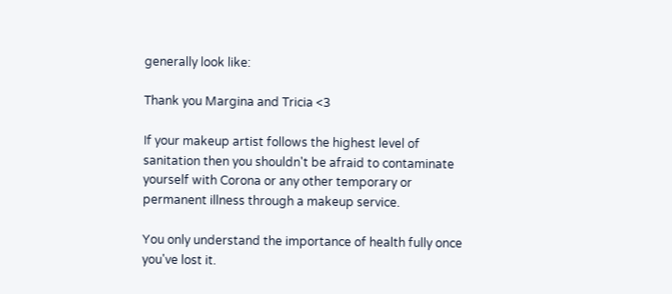generally look like:

Thank you Margina and Tricia <3

If your makeup artist follows the highest level of sanitation then you shouldn't be afraid to contaminate yourself with Corona or any other temporary or permanent illness through a makeup service.

You only understand the importance of health fully once you've lost it.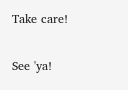Take care!

See 'ya!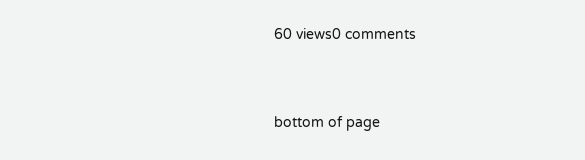60 views0 comments


bottom of page